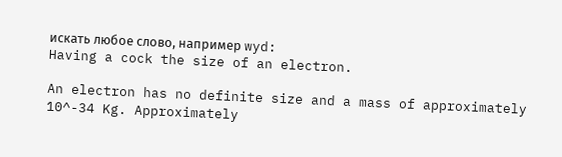искать любое слово, например wyd:
Having a cock the size of an electron.

An electron has no definite size and a mass of approximately 10^-34 Kg. Approximately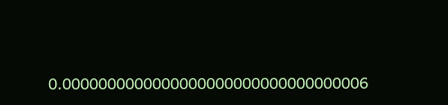0.0000000000000000000000000000000006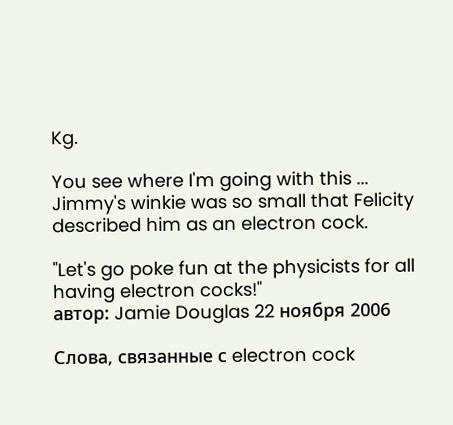Kg.

You see where I'm going with this ...
Jimmy's winkie was so small that Felicity described him as an electron cock.

"Let's go poke fun at the physicists for all having electron cocks!"
автор: Jamie Douglas 22 ноября 2006

Слова, связанные с electron cock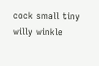cock small tiny willy winkle